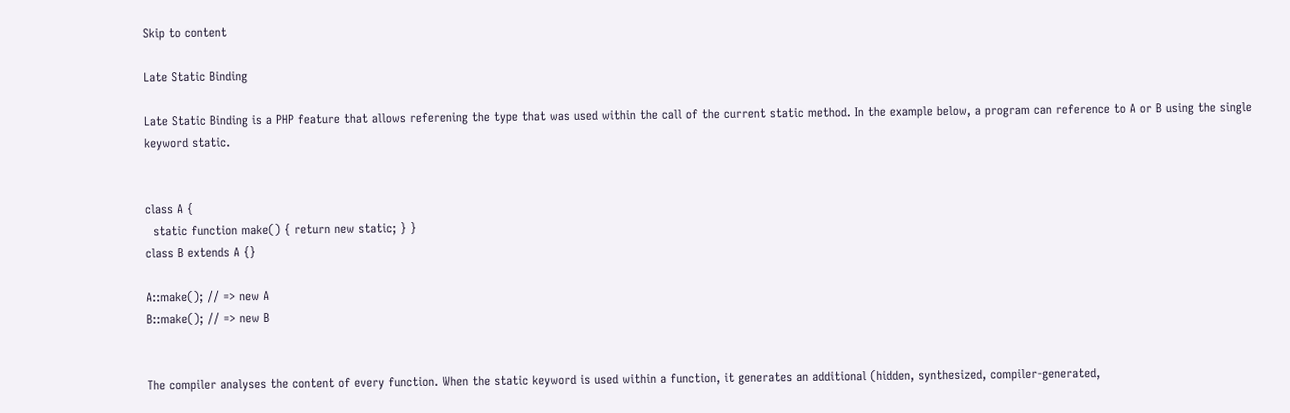Skip to content

Late Static Binding

Late Static Binding is a PHP feature that allows referening the type that was used within the call of the current static method. In the example below, a program can reference to A or B using the single keyword static.


class A {
  static function make() { return new static; } }
class B extends A {}

A::make(); // => new A
B::make(); // => new B


The compiler analyses the content of every function. When the static keyword is used within a function, it generates an additional (hidden, synthesized, compiler-generated,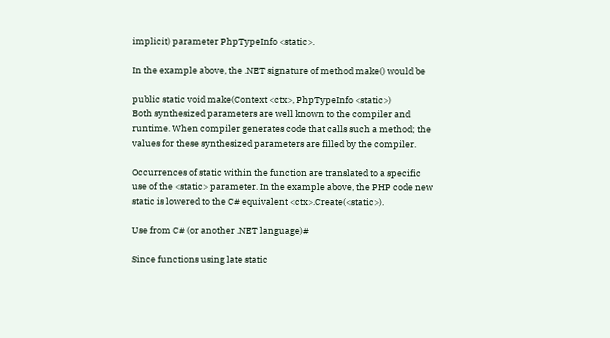implicit) parameter PhpTypeInfo <static>.

In the example above, the .NET signature of method make() would be

public static void make(Context <ctx>, PhpTypeInfo <static>)
Both synthesized parameters are well known to the compiler and runtime. When compiler generates code that calls such a method; the values for these synthesized parameters are filled by the compiler.

Occurrences of static within the function are translated to a specific use of the <static> parameter. In the example above, the PHP code new static is lowered to the C# equivalent <ctx>.Create(<static>).

Use from C# (or another .NET language)#

Since functions using late static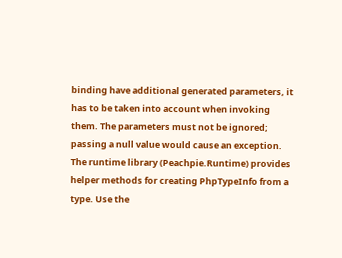binding have additional generated parameters, it has to be taken into account when invoking them. The parameters must not be ignored; passing a null value would cause an exception. The runtime library (Peachpie.Runtime) provides helper methods for creating PhpTypeInfo from a type. Use the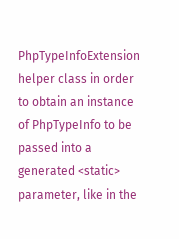PhpTypeInfoExtension helper class in order to obtain an instance of PhpTypeInfo to be passed into a generated <static> parameter, like in the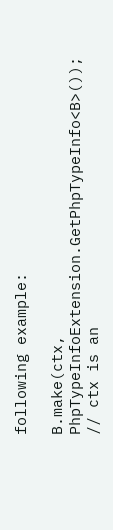following example:

B.make(ctx, PhpTypeInfoExtension.GetPhpTypeInfo<B>()); // ctx is an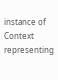instance of Context representing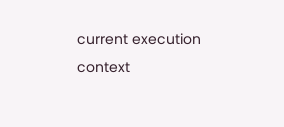current execution context